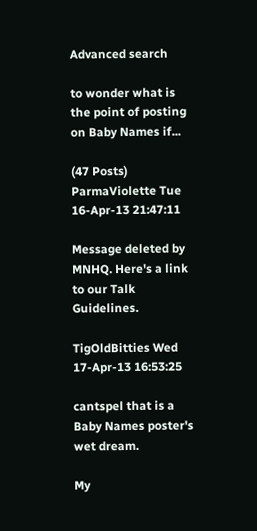Advanced search

to wonder what is the point of posting on Baby Names if...

(47 Posts)
ParmaViolette Tue 16-Apr-13 21:47:11

Message deleted by MNHQ. Here's a link to our Talk Guidelines.

TigOldBitties Wed 17-Apr-13 16:53:25

cantspel that is a Baby Names poster's wet dream.

My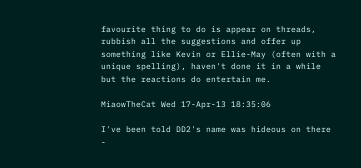favourite thing to do is appear on threads, rubbish all the suggestions and offer up something like Kevin or Ellie-May (often with a unique spelling), haven't done it in a while but the reactions do entertain me.

MiaowTheCat Wed 17-Apr-13 18:35:06

I've been told DD2's name was hideous on there -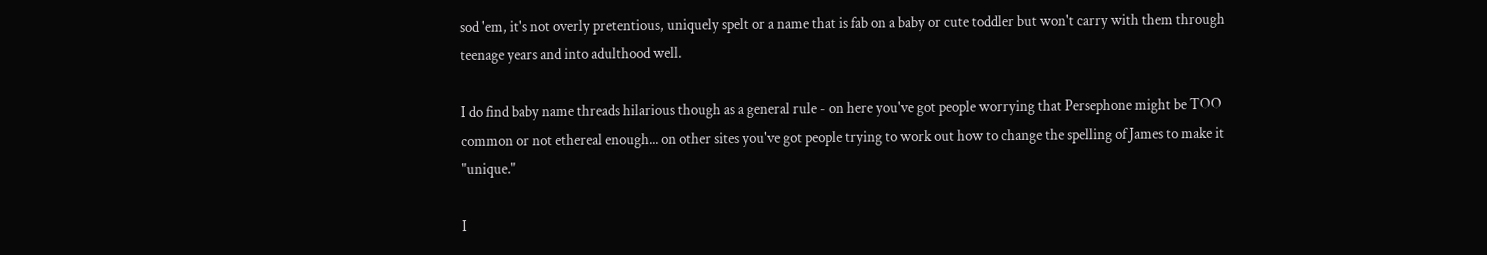sod 'em, it's not overly pretentious, uniquely spelt or a name that is fab on a baby or cute toddler but won't carry with them through teenage years and into adulthood well.

I do find baby name threads hilarious though as a general rule - on here you've got people worrying that Persephone might be TOO common or not ethereal enough... on other sites you've got people trying to work out how to change the spelling of James to make it "unique."

I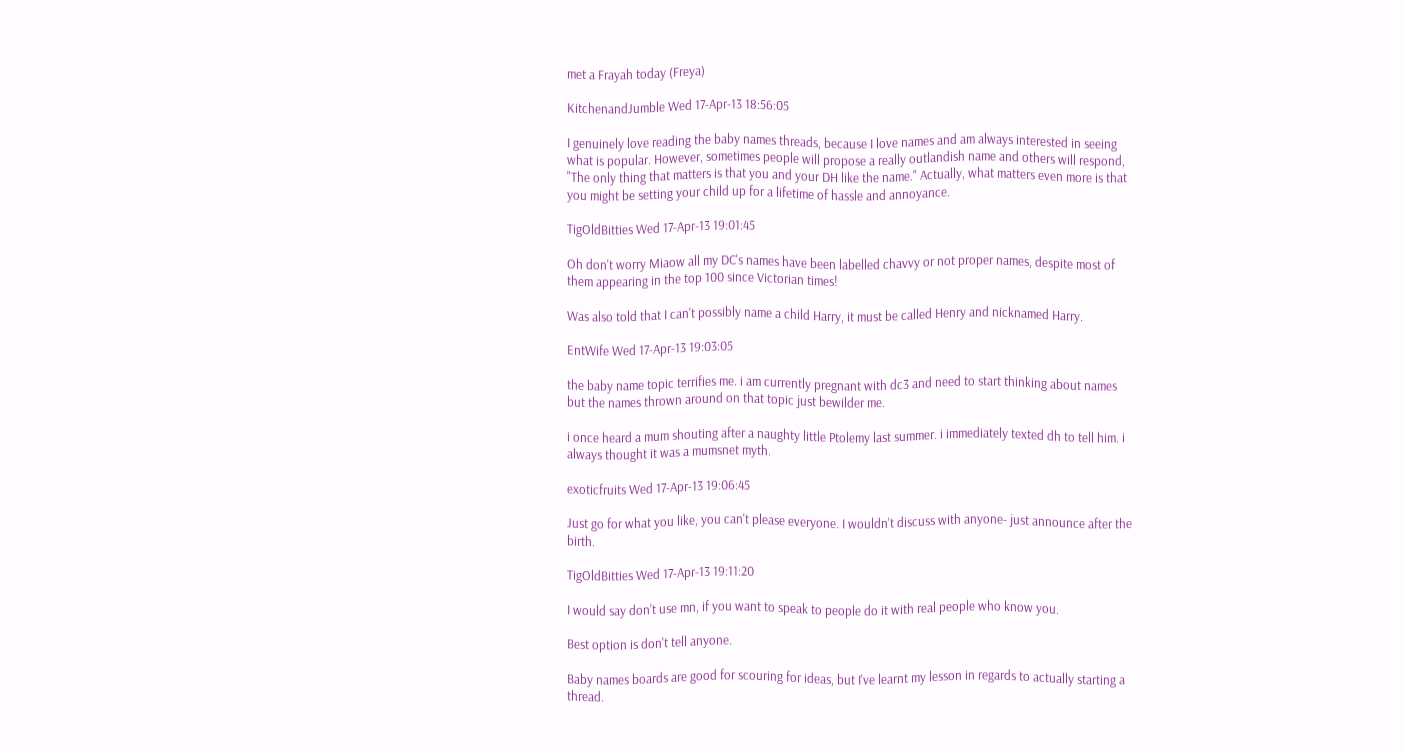met a Frayah today (Freya)

KitchenandJumble Wed 17-Apr-13 18:56:05

I genuinely love reading the baby names threads, because I love names and am always interested in seeing what is popular. However, sometimes people will propose a really outlandish name and others will respond, "The only thing that matters is that you and your DH like the name." Actually, what matters even more is that you might be setting your child up for a lifetime of hassle and annoyance.

TigOldBitties Wed 17-Apr-13 19:01:45

Oh don't worry Miaow all my DC's names have been labelled chavvy or not proper names, despite most of them appearing in the top 100 since Victorian times!

Was also told that I can't possibly name a child Harry, it must be called Henry and nicknamed Harry.

EntWife Wed 17-Apr-13 19:03:05

the baby name topic terrifies me. i am currently pregnant with dc3 and need to start thinking about names but the names thrown around on that topic just bewilder me.

i once heard a mum shouting after a naughty little Ptolemy last summer. i immediately texted dh to tell him. i always thought it was a mumsnet myth.

exoticfruits Wed 17-Apr-13 19:06:45

Just go for what you like, you can't please everyone. I wouldn't discuss with anyone- just announce after the birth.

TigOldBitties Wed 17-Apr-13 19:11:20

I would say don't use mn, if you want to speak to people do it with real people who know you.

Best option is don't tell anyone.

Baby names boards are good for scouring for ideas, but I've learnt my lesson in regards to actually starting a thread.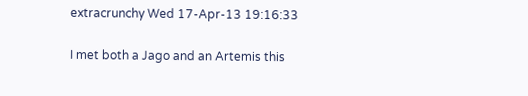extracrunchy Wed 17-Apr-13 19:16:33

I met both a Jago and an Artemis this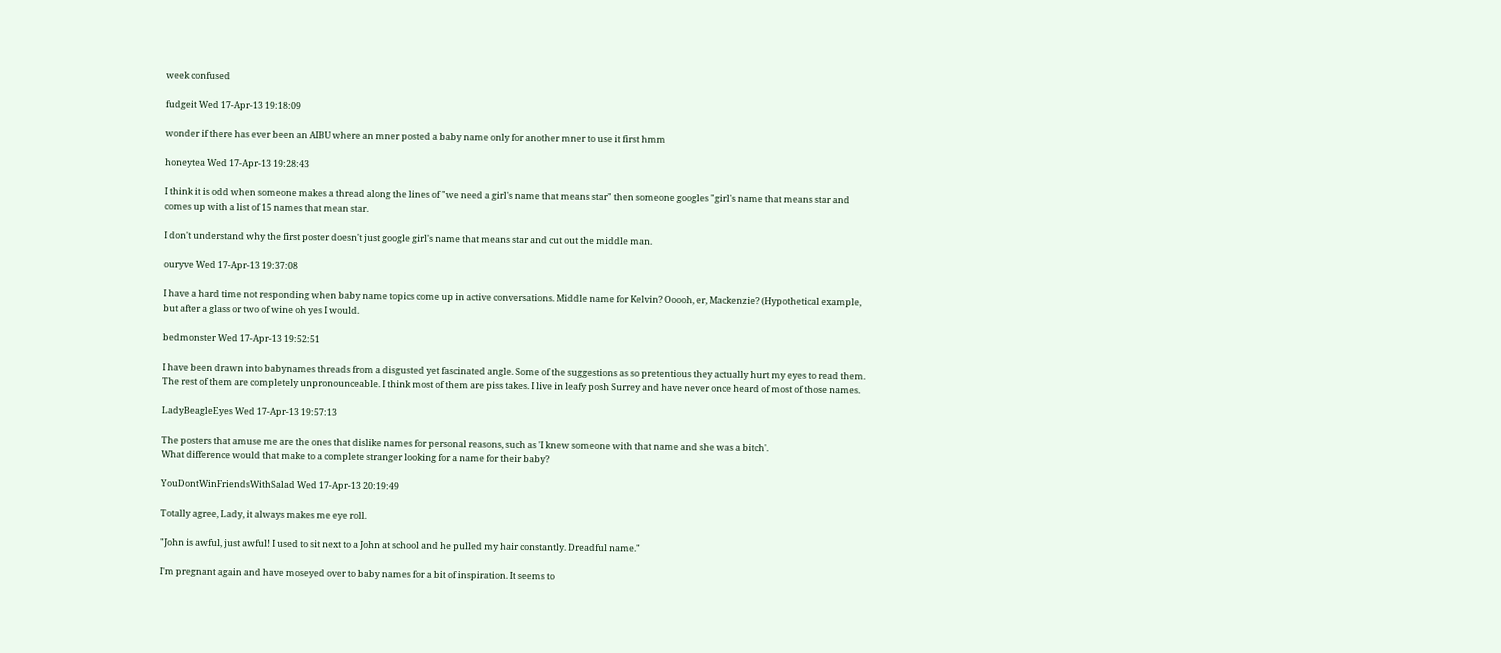week confused

fudgeit Wed 17-Apr-13 19:18:09

wonder if there has ever been an AIBU where an mner posted a baby name only for another mner to use it first hmm

honeytea Wed 17-Apr-13 19:28:43

I think it is odd when someone makes a thread along the lines of "we need a girl's name that means star" then someone googles "girl's name that means star and comes up with a list of 15 names that mean star.

I don't understand why the first poster doesn't just google girl's name that means star and cut out the middle man.

ouryve Wed 17-Apr-13 19:37:08

I have a hard time not responding when baby name topics come up in active conversations. Middle name for Kelvin? Ooooh, er, Mackenzie? (Hypothetical example, but after a glass or two of wine oh yes I would.

bedmonster Wed 17-Apr-13 19:52:51

I have been drawn into babynames threads from a disgusted yet fascinated angle. Some of the suggestions as so pretentious they actually hurt my eyes to read them. The rest of them are completely unpronounceable. I think most of them are piss takes. I live in leafy posh Surrey and have never once heard of most of those names.

LadyBeagleEyes Wed 17-Apr-13 19:57:13

The posters that amuse me are the ones that dislike names for personal reasons, such as 'I knew someone with that name and she was a bitch'.
What difference would that make to a complete stranger looking for a name for their baby?

YouDontWinFriendsWithSalad Wed 17-Apr-13 20:19:49

Totally agree, Lady, it always makes me eye roll.

"John is awful, just awful! I used to sit next to a John at school and he pulled my hair constantly. Dreadful name."

I'm pregnant again and have moseyed over to baby names for a bit of inspiration. It seems to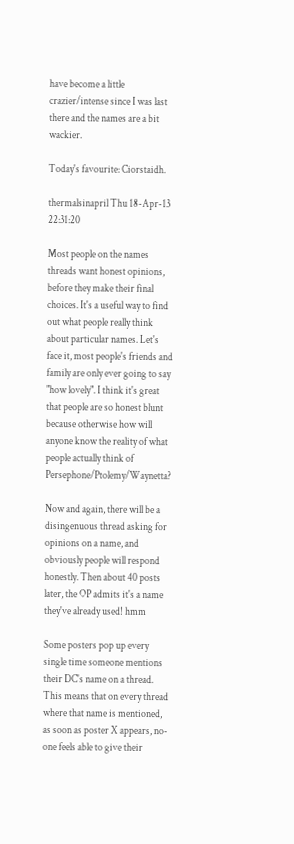have become a little crazier/intense since I was last there and the names are a bit wackier.

Today's favourite: Ciorstaidh.

thermalsinapril Thu 18-Apr-13 22:31:20

Most people on the names threads want honest opinions, before they make their final choices. It's a useful way to find out what people really think about particular names. Let's face it, most people's friends and family are only ever going to say "how lovely". I think it's great that people are so honest blunt because otherwise how will anyone know the reality of what people actually think of Persephone/Ptolemy/Waynetta?

Now and again, there will be a disingenuous thread asking for opinions on a name, and obviously people will respond honestly. Then about 40 posts later, the OP admits it's a name they've already used! hmm

Some posters pop up every single time someone mentions their DC's name on a thread. This means that on every thread where that name is mentioned, as soon as poster X appears, no-one feels able to give their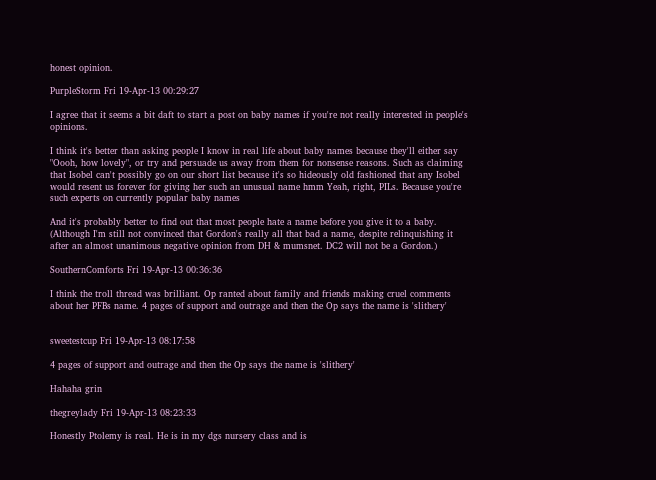honest opinion.

PurpleStorm Fri 19-Apr-13 00:29:27

I agree that it seems a bit daft to start a post on baby names if you're not really interested in people's opinions.

I think it's better than asking people I know in real life about baby names because they'll either say "Oooh, how lovely", or try and persuade us away from them for nonsense reasons. Such as claiming that Isobel can't possibly go on our short list because it's so hideously old fashioned that any Isobel would resent us forever for giving her such an unusual name hmm Yeah, right, PILs. Because you're such experts on currently popular baby names

And it's probably better to find out that most people hate a name before you give it to a baby. (Although I'm still not convinced that Gordon's really all that bad a name, despite relinquishing it after an almost unanimous negative opinion from DH & mumsnet. DC2 will not be a Gordon.)

SouthernComforts Fri 19-Apr-13 00:36:36

I think the troll thread was brilliant. Op ranted about family and friends making cruel comments about her PFBs name. 4 pages of support and outrage and then the Op says the name is 'slithery'


sweetestcup Fri 19-Apr-13 08:17:58

4 pages of support and outrage and then the Op says the name is 'slithery'

Hahaha grin

thegreylady Fri 19-Apr-13 08:23:33

Honestly Ptolemy is real. He is in my dgs nursery class and is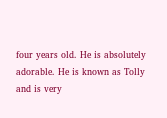four years old. He is absolutely adorable. He is known as Tolly and is very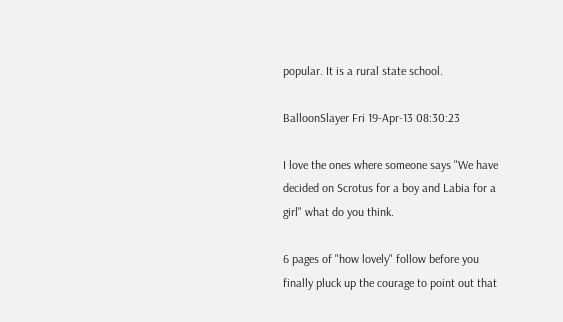popular. It is a rural state school.

BalloonSlayer Fri 19-Apr-13 08:30:23

I love the ones where someone says "We have decided on Scrotus for a boy and Labia for a girl" what do you think.

6 pages of "how lovely" follow before you finally pluck up the courage to point out that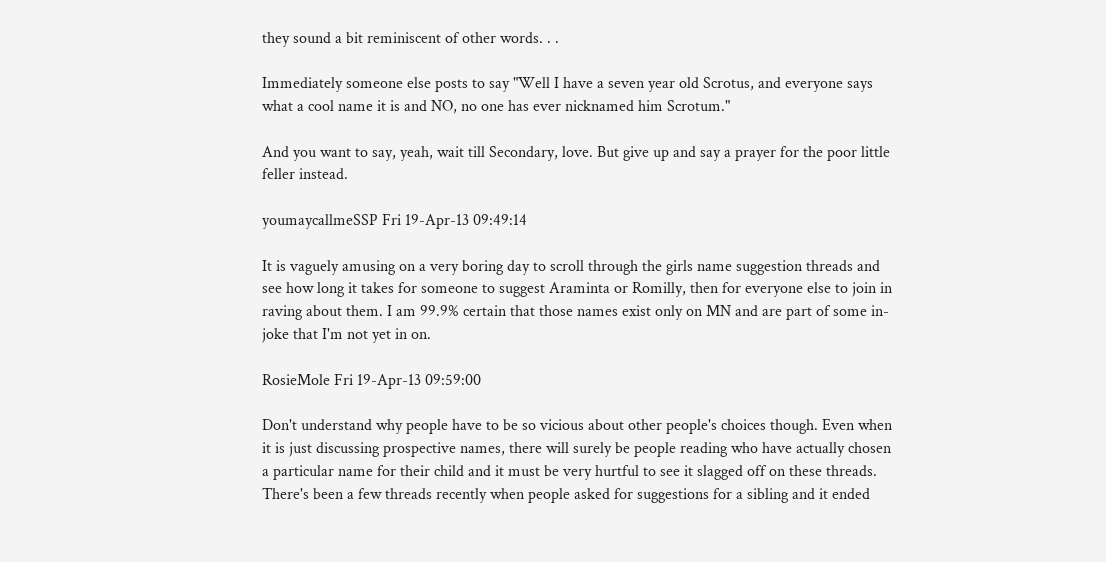they sound a bit reminiscent of other words. . .

Immediately someone else posts to say "Well I have a seven year old Scrotus, and everyone says what a cool name it is and NO, no one has ever nicknamed him Scrotum."

And you want to say, yeah, wait till Secondary, love. But give up and say a prayer for the poor little feller instead.

youmaycallmeSSP Fri 19-Apr-13 09:49:14

It is vaguely amusing on a very boring day to scroll through the girls name suggestion threads and see how long it takes for someone to suggest Araminta or Romilly, then for everyone else to join in raving about them. I am 99.9% certain that those names exist only on MN and are part of some in-joke that I'm not yet in on.

RosieMole Fri 19-Apr-13 09:59:00

Don't understand why people have to be so vicious about other people's choices though. Even when it is just discussing prospective names, there will surely be people reading who have actually chosen a particular name for their child and it must be very hurtful to see it slagged off on these threads. There's been a few threads recently when people asked for suggestions for a sibling and it ended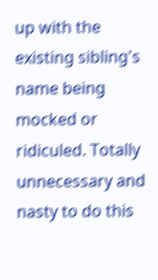up with the existing sibling's name being mocked or ridiculed. Totally unnecessary and nasty to do this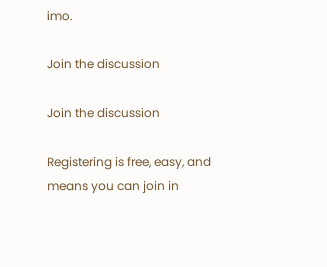imo.

Join the discussion

Join the discussion

Registering is free, easy, and means you can join in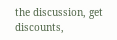the discussion, get discounts,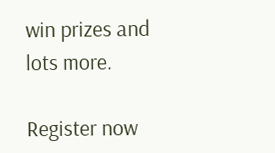win prizes and lots more.

Register now